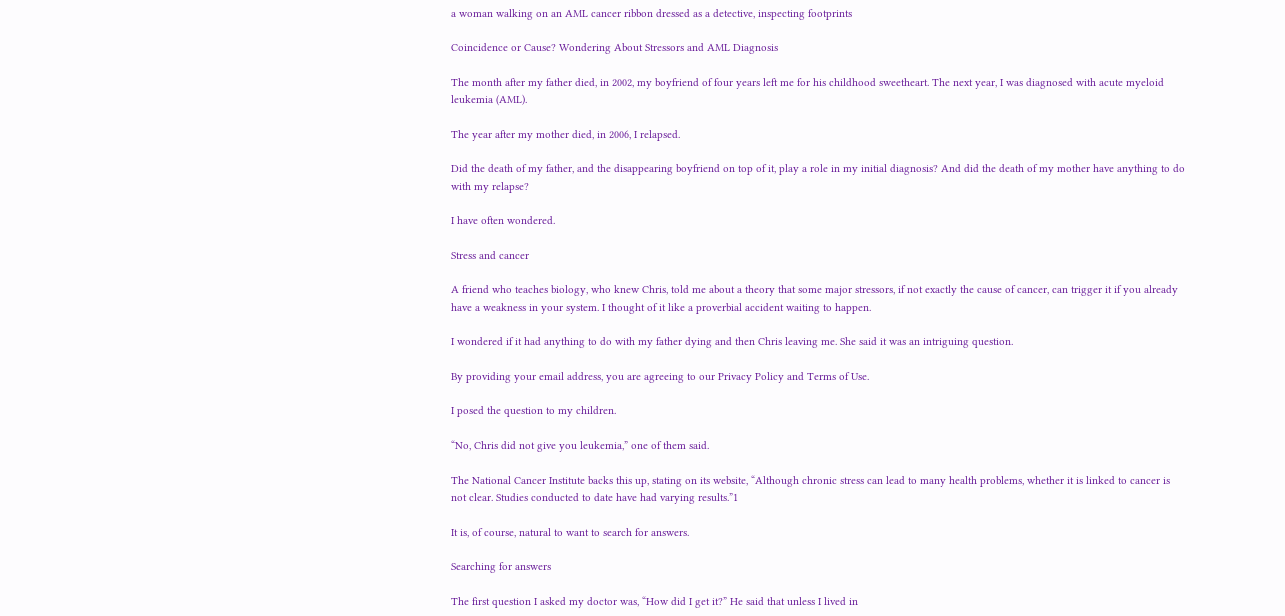a woman walking on an AML cancer ribbon dressed as a detective, inspecting footprints

Coincidence or Cause? Wondering About Stressors and AML Diagnosis

The month after my father died, in 2002, my boyfriend of four years left me for his childhood sweetheart. The next year, I was diagnosed with acute myeloid leukemia (AML).

The year after my mother died, in 2006, I relapsed.

Did the death of my father, and the disappearing boyfriend on top of it, play a role in my initial diagnosis? And did the death of my mother have anything to do with my relapse?

I have often wondered.

Stress and cancer

A friend who teaches biology, who knew Chris, told me about a theory that some major stressors, if not exactly the cause of cancer, can trigger it if you already have a weakness in your system. I thought of it like a proverbial accident waiting to happen.

I wondered if it had anything to do with my father dying and then Chris leaving me. She said it was an intriguing question.

By providing your email address, you are agreeing to our Privacy Policy and Terms of Use.

I posed the question to my children.

“No, Chris did not give you leukemia,” one of them said.

The National Cancer Institute backs this up, stating on its website, “Although chronic stress can lead to many health problems, whether it is linked to cancer is not clear. Studies conducted to date have had varying results.”1

It is, of course, natural to want to search for answers.

Searching for answers

The first question I asked my doctor was, “How did I get it?” He said that unless I lived in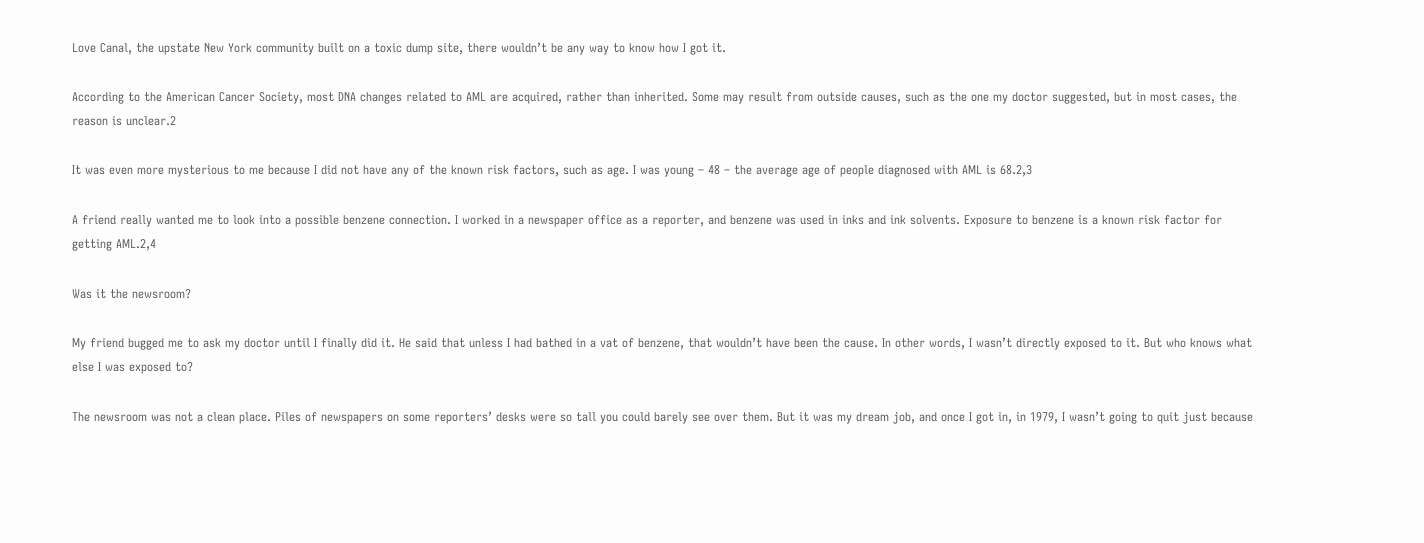Love Canal, the upstate New York community built on a toxic dump site, there wouldn’t be any way to know how I got it.

According to the American Cancer Society, most DNA changes related to AML are acquired, rather than inherited. Some may result from outside causes, such as the one my doctor suggested, but in most cases, the reason is unclear.2

It was even more mysterious to me because I did not have any of the known risk factors, such as age. I was young – 48 – the average age of people diagnosed with AML is 68.2,3

A friend really wanted me to look into a possible benzene connection. I worked in a newspaper office as a reporter, and benzene was used in inks and ink solvents. Exposure to benzene is a known risk factor for getting AML.2,4

Was it the newsroom?

My friend bugged me to ask my doctor until I finally did it. He said that unless I had bathed in a vat of benzene, that wouldn’t have been the cause. In other words, I wasn’t directly exposed to it. But who knows what else I was exposed to?

The newsroom was not a clean place. Piles of newspapers on some reporters’ desks were so tall you could barely see over them. But it was my dream job, and once I got in, in 1979, I wasn’t going to quit just because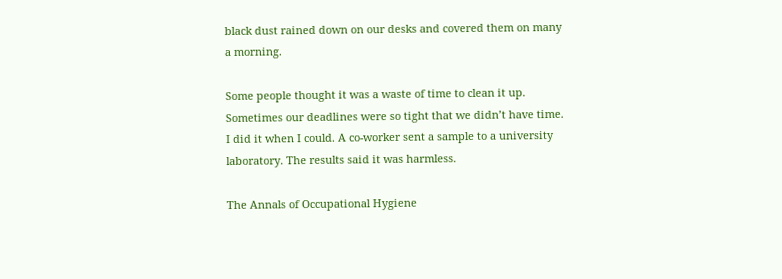black dust rained down on our desks and covered them on many a morning.

Some people thought it was a waste of time to clean it up. Sometimes our deadlines were so tight that we didn’t have time. I did it when I could. A co-worker sent a sample to a university laboratory. The results said it was harmless.

The Annals of Occupational Hygiene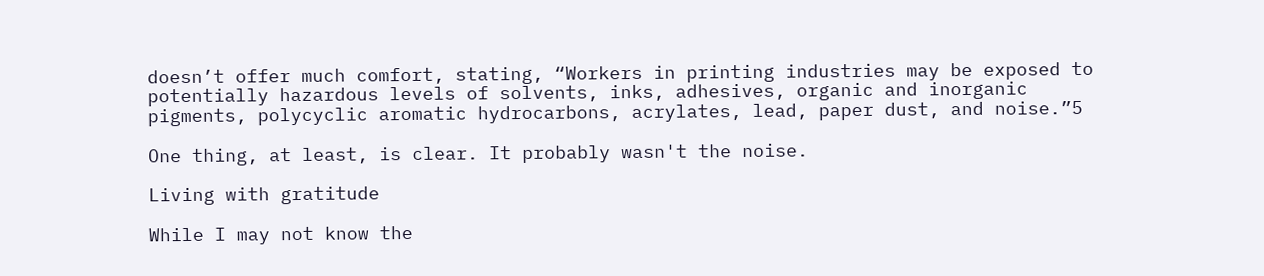doesn’t offer much comfort, stating, “Workers in printing industries may be exposed to potentially hazardous levels of solvents, inks, adhesives, organic and inorganic pigments, polycyclic aromatic hydrocarbons, acrylates, lead, paper dust, and noise.”5

One thing, at least, is clear. It probably wasn't the noise.

Living with gratitude

While I may not know the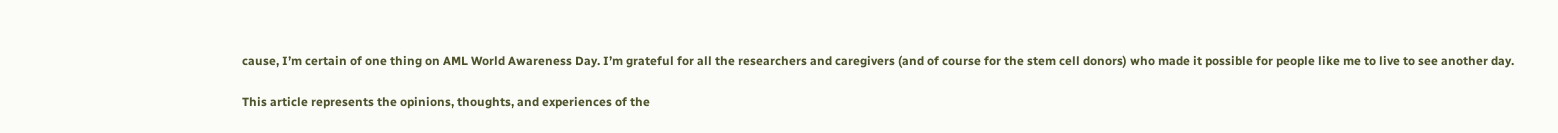cause, I’m certain of one thing on AML World Awareness Day. I’m grateful for all the researchers and caregivers (and of course for the stem cell donors) who made it possible for people like me to live to see another day.

This article represents the opinions, thoughts, and experiences of the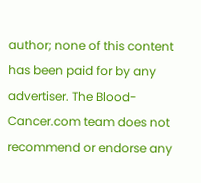author; none of this content has been paid for by any advertiser. The Blood-Cancer.com team does not recommend or endorse any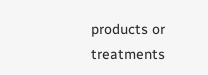products or treatments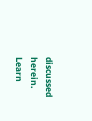discussed herein. Learn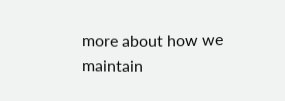more about how we maintain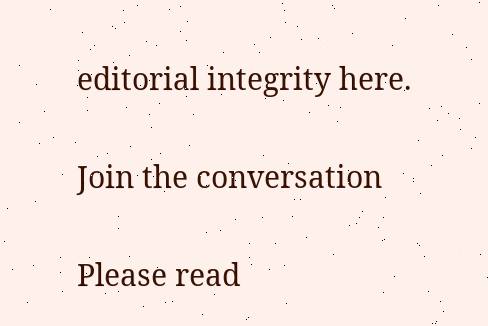editorial integrity here.

Join the conversation

Please read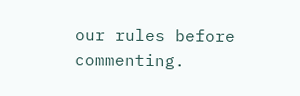our rules before commenting.